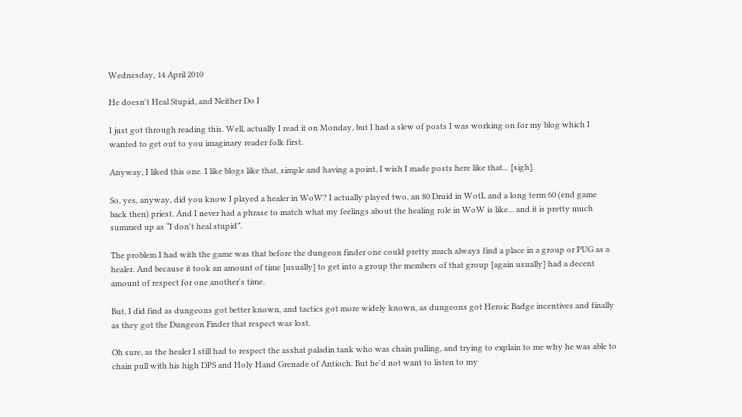Wednesday, 14 April 2010

He doesn't Heal Stupid, and Neither Do I

I just got through reading this. Well, actually I read it on Monday, but I had a slew of posts I was working on for my blog which I wanted to get out to you imaginary reader folk first.

Anyway, I liked this one. I like blogs like that, simple and having a point, I wish I made posts here like that... [sigh].

So, yes, anyway, did you know I played a healer in WoW? I actually played two, an 80 Druid in WotL and a long term 60 (end game back then) priest. And I never had a phrase to match what my feelings about the healing role in WoW is like... and it is pretty much summed up as “I don't heal stupid”.

The problem I had with the game was that before the dungeon finder one could pretty much always find a place in a group or PUG as a healer. And because it took an amount of time [usually] to get into a group the members of that group [again usually] had a decent amount of respect for one another's time.

But, I did find as dungeons got better known, and tactics got more widely known, as dungeons got Heroic Badge incentives and finally as they got the Dungeon Finder that respect was lost.

Oh sure, as the healer I still had to respect the asshat paladin tank who was chain pulling, and trying to explain to me why he was able to chain pull with his high DPS and Holy Hand Grenade of Antioch. But he'd not want to listen to my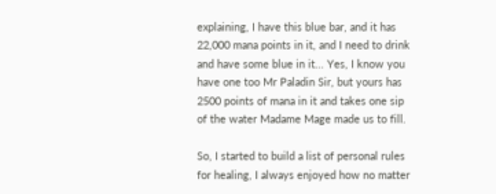explaining, I have this blue bar, and it has 22,000 mana points in it, and I need to drink and have some blue in it... Yes, I know you have one too Mr Paladin Sir, but yours has 2500 points of mana in it and takes one sip of the water Madame Mage made us to fill.

So, I started to build a list of personal rules for healing, I always enjoyed how no matter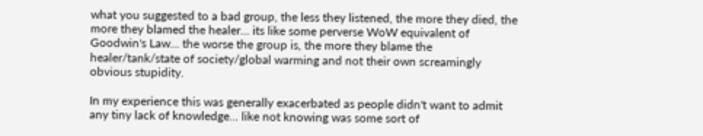what you suggested to a bad group, the less they listened, the more they died, the more they blamed the healer... its like some perverse WoW equivalent of Goodwin's Law... the worse the group is, the more they blame the healer/tank/state of society/global warming and not their own screamingly obvious stupidity.

In my experience this was generally exacerbated as people didn't want to admit any tiny lack of knowledge... like not knowing was some sort of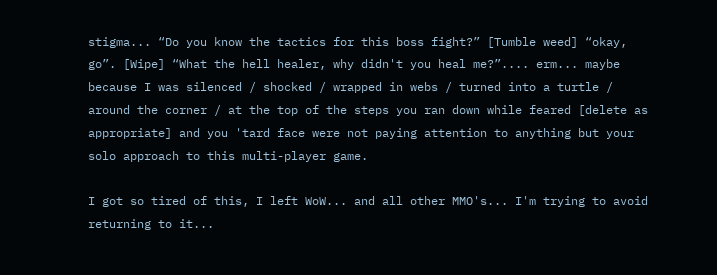stigma... “Do you know the tactics for this boss fight?” [Tumble weed] “okay, go”. [Wipe] “What the hell healer, why didn't you heal me?”.... erm... maybe because I was silenced / shocked / wrapped in webs / turned into a turtle / around the corner / at the top of the steps you ran down while feared [delete as appropriate] and you 'tard face were not paying attention to anything but your solo approach to this multi-player game.

I got so tired of this, I left WoW... and all other MMO's... I'm trying to avoid returning to it...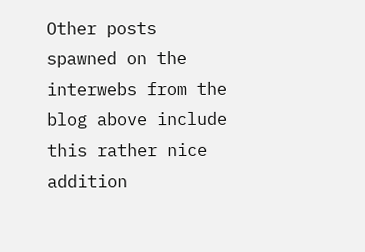Other posts spawned on the interwebs from the blog above include this rather nice addition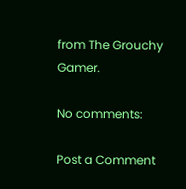from The Grouchy Gamer.

No comments:

Post a Comment